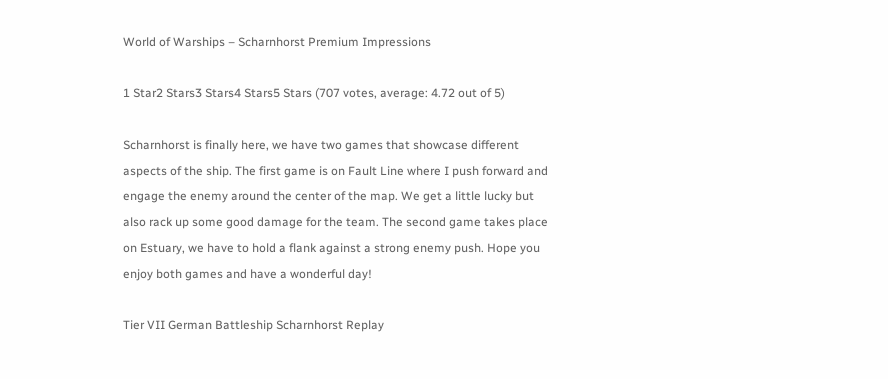World of Warships – Scharnhorst Premium Impressions

1 Star2 Stars3 Stars4 Stars5 Stars (707 votes, average: 4.72 out of 5)

Scharnhorst is finally here, we have two games that showcase different aspects of the ship. The first game is on Fault Line where I push forward and engage the enemy around the center of the map. We get a little lucky but also rack up some good damage for the team. The second game takes place on Estuary, we have to hold a flank against a strong enemy push. Hope you enjoy both games and have a wonderful day!

Tier VII German Battleship Scharnhorst Replay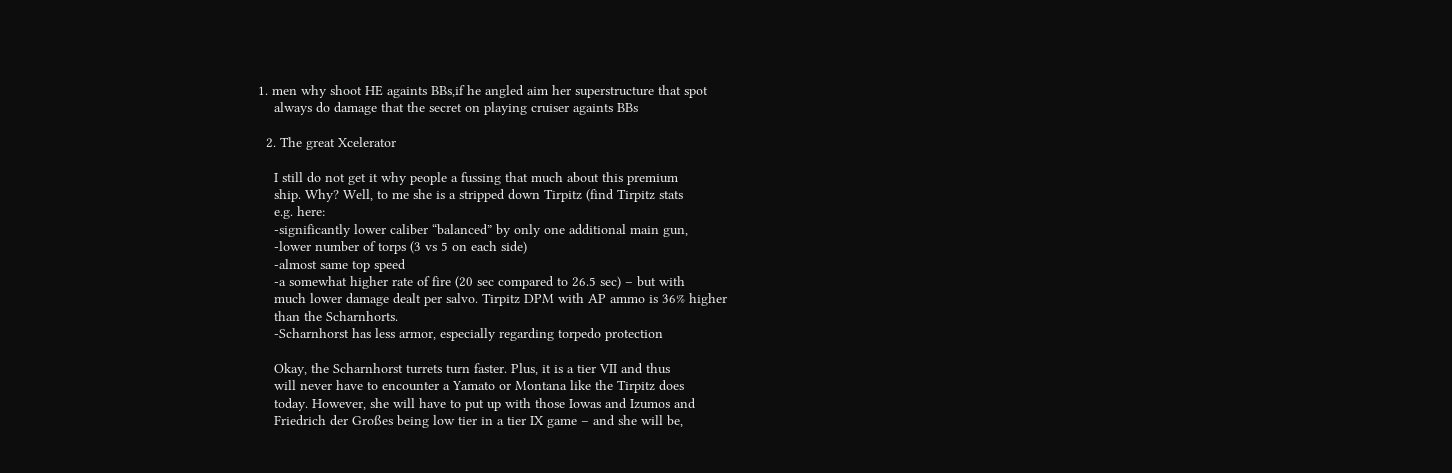1. men why shoot HE againts BBs,if he angled aim her superstructure that spot
    always do damage that the secret on playing cruiser againts BBs

  2. The great Xcelerator

    I still do not get it why people a fussing that much about this premium
    ship. Why? Well, to me she is a stripped down Tirpitz (find Tirpitz stats
    e.g. here:
    -significantly lower caliber “balanced” by only one additional main gun,
    -lower number of torps (3 vs 5 on each side)
    -almost same top speed
    -a somewhat higher rate of fire (20 sec compared to 26.5 sec) – but with
    much lower damage dealt per salvo. Tirpitz DPM with AP ammo is 36% higher
    than the Scharnhorts.
    -Scharnhorst has less armor, especially regarding torpedo protection

    Okay, the Scharnhorst turrets turn faster. Plus, it is a tier VII and thus
    will never have to encounter a Yamato or Montana like the Tirpitz does
    today. However, she will have to put up with those Iowas and Izumos and
    Friedrich der Großes being low tier in a tier IX game – and she will be,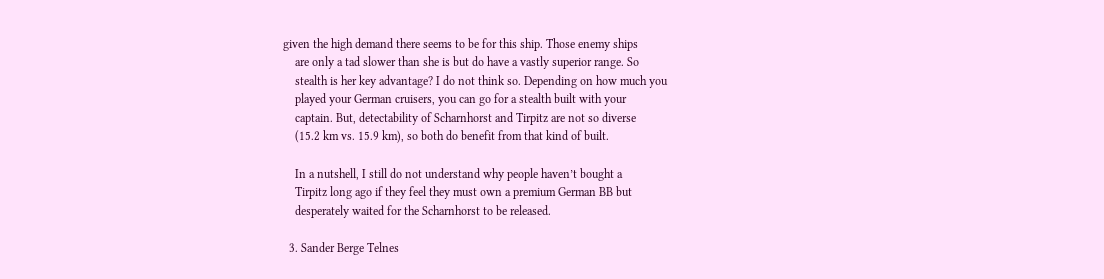given the high demand there seems to be for this ship. Those enemy ships
    are only a tad slower than she is but do have a vastly superior range. So
    stealth is her key advantage? I do not think so. Depending on how much you
    played your German cruisers, you can go for a stealth built with your
    captain. But, detectability of Scharnhorst and Tirpitz are not so diverse
    (15.2 km vs. 15.9 km), so both do benefit from that kind of built.

    In a nutshell, I still do not understand why people haven’t bought a
    Tirpitz long ago if they feel they must own a premium German BB but
    desperately waited for the Scharnhorst to be released.

  3. Sander Berge Telnes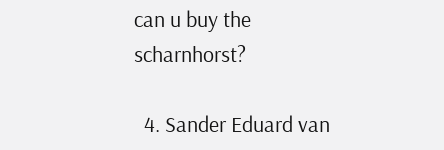can u buy the scharnhorst?

  4. Sander Eduard van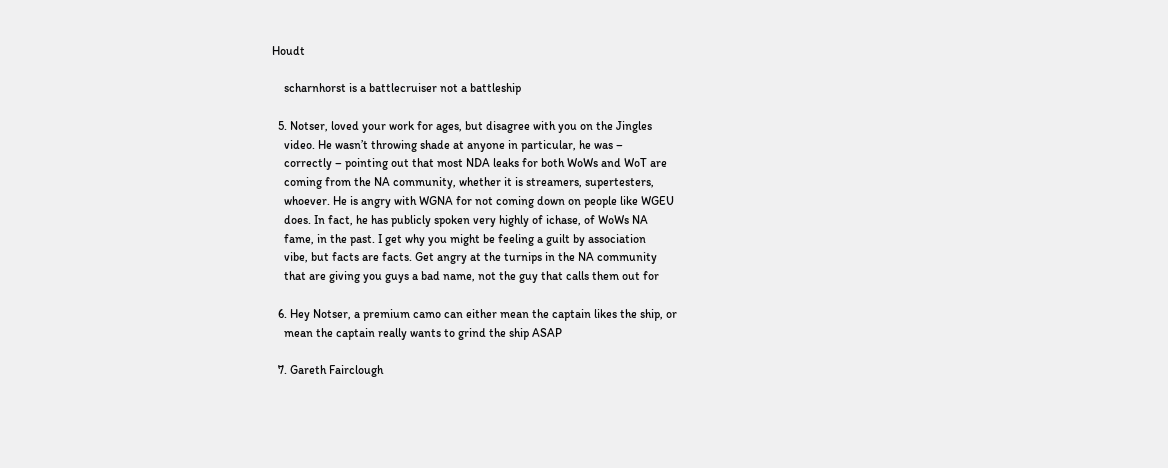Houdt

    scharnhorst is a battlecruiser not a battleship

  5. Notser, loved your work for ages, but disagree with you on the Jingles
    video. He wasn’t throwing shade at anyone in particular, he was –
    correctly – pointing out that most NDA leaks for both WoWs and WoT are
    coming from the NA community, whether it is streamers, supertesters,
    whoever. He is angry with WGNA for not coming down on people like WGEU
    does. In fact, he has publicly spoken very highly of ichase, of WoWs NA
    fame, in the past. I get why you might be feeling a guilt by association
    vibe, but facts are facts. Get angry at the turnips in the NA community
    that are giving you guys a bad name, not the guy that calls them out for

  6. Hey Notser, a premium camo can either mean the captain likes the ship, or
    mean the captain really wants to grind the ship ASAP

  7. Gareth Fairclough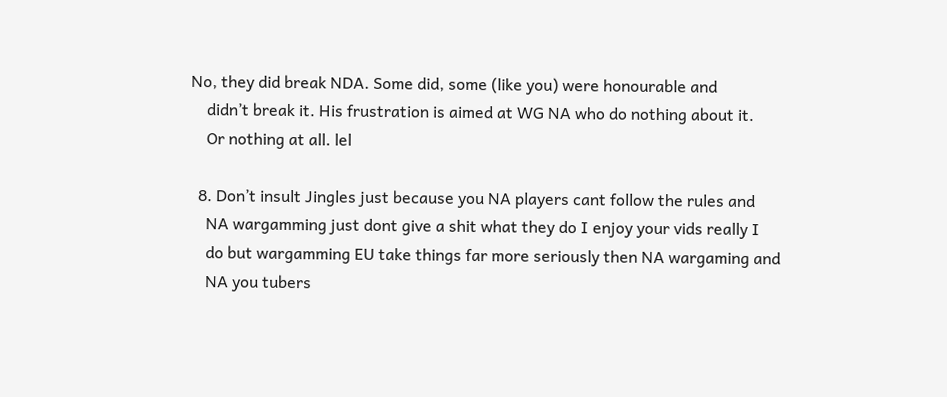No, they did break NDA. Some did, some (like you) were honourable and
    didn’t break it. His frustration is aimed at WG NA who do nothing about it.
    Or nothing at all. lel

  8. Don’t insult Jingles just because you NA players cant follow the rules and
    NA wargamming just dont give a shit what they do I enjoy your vids really I
    do but wargamming EU take things far more seriously then NA wargaming and
    NA you tubers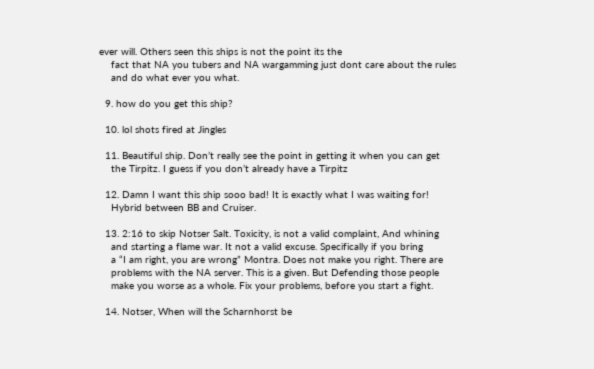ever will. Others seen this ships is not the point its the
    fact that NA you tubers and NA wargamming just dont care about the rules
    and do what ever you what.

  9. how do you get this ship?

  10. lol shots fired at Jingles

  11. Beautiful ship. Don’t really see the point in getting it when you can get
    the Tirpitz. I guess if you don’t already have a Tirpitz

  12. Damn I want this ship sooo bad! It is exactly what I was waiting for!
    Hybrid between BB and Cruiser.

  13. 2:16 to skip Notser Salt. Toxicity, is not a valid complaint, And whining
    and starting a flame war. It not a valid excuse. Specifically if you bring
    a “I am right, you are wrong” Montra. Does not make you right. There are
    problems with the NA server. This is a given. But Defending those people
    make you worse as a whole. Fix your problems, before you start a fight.

  14. Notser, When will the Scharnhorst be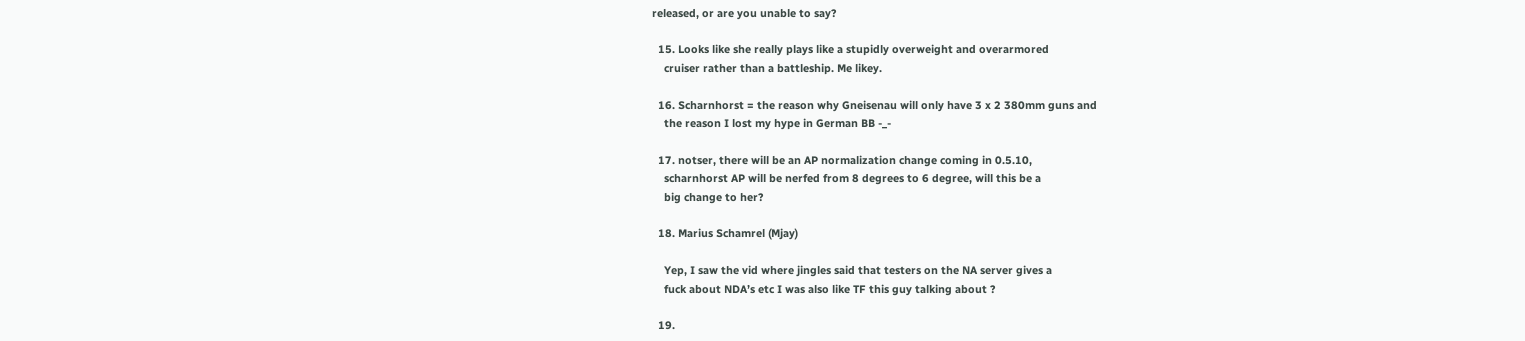released, or are you unable to say?

  15. Looks like she really plays like a stupidly overweight and overarmored
    cruiser rather than a battleship. Me likey.

  16. Scharnhorst = the reason why Gneisenau will only have 3 x 2 380mm guns and
    the reason I lost my hype in German BB -_-

  17. notser, there will be an AP normalization change coming in 0.5.10,
    scharnhorst AP will be nerfed from 8 degrees to 6 degree, will this be a
    big change to her?

  18. Marius Schamrel (Mjay)

    Yep, I saw the vid where jingles said that testers on the NA server gives a
    fuck about NDA’s etc I was also like TF this guy talking about ?

  19.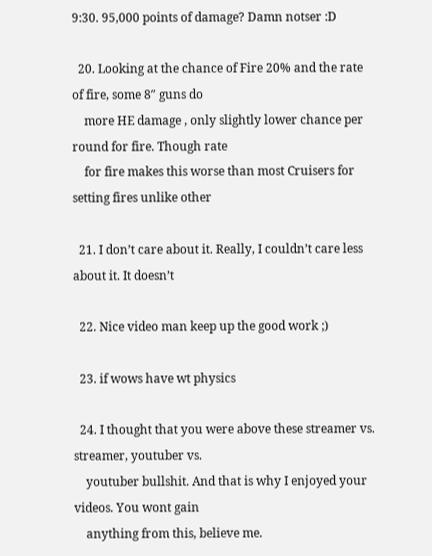9:30. 95,000 points of damage? Damn notser :D

  20. Looking at the chance of Fire 20% and the rate of fire, some 8″ guns do
    more HE damage , only slightly lower chance per round for fire. Though rate
    for fire makes this worse than most Cruisers for setting fires unlike other

  21. I don’t care about it. Really, I couldn’t care less about it. It doesn’t

  22. Nice video man keep up the good work ;)

  23. if wows have wt physics

  24. I thought that you were above these streamer vs. streamer, youtuber vs.
    youtuber bullshit. And that is why I enjoyed your videos. You wont gain
    anything from this, believe me.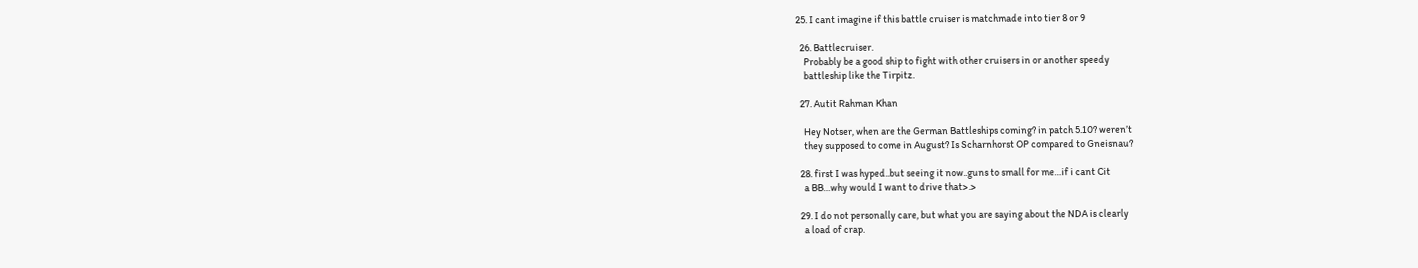25. I cant imagine if this battle cruiser is matchmade into tier 8 or 9

  26. Battlecruiser.
    Probably be a good ship to fight with other cruisers in or another speedy
    battleship like the Tirpitz.

  27. Autit Rahman Khan

    Hey Notser, when are the German Battleships coming? in patch 5.10? weren’t
    they supposed to come in August? Is Scharnhorst OP compared to Gneisnau?

  28. first I was hyped..but seeing it now..guns to small for me…if i cant Cit
    a BB…why would I want to drive that>.>

  29. I do not personally care, but what you are saying about the NDA is clearly
    a load of crap.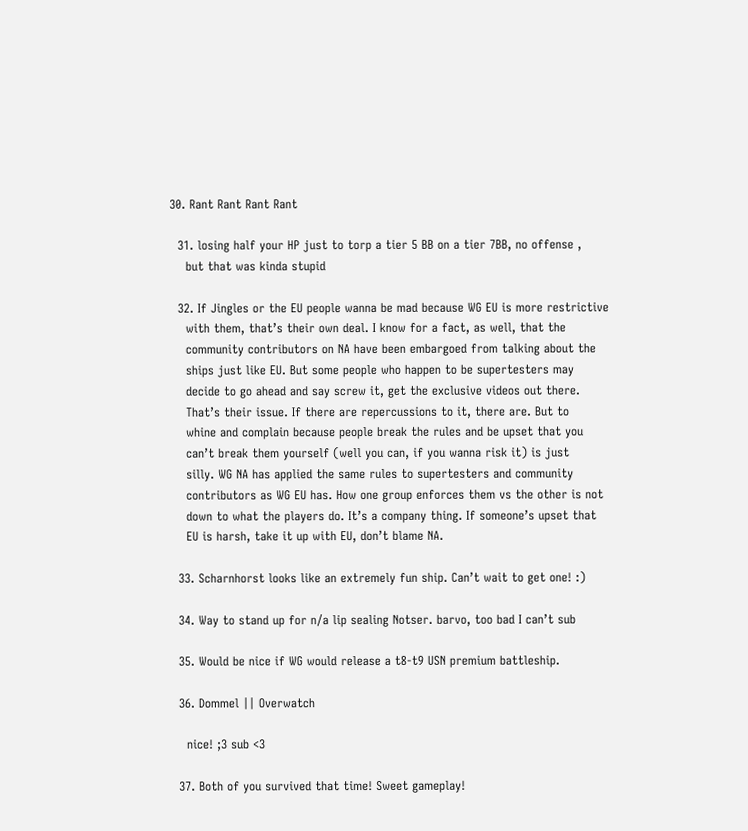30. Rant Rant Rant Rant

  31. losing half your HP just to torp a tier 5 BB on a tier 7BB, no offense ,
    but that was kinda stupid

  32. If Jingles or the EU people wanna be mad because WG EU is more restrictive
    with them, that’s their own deal. I know for a fact, as well, that the
    community contributors on NA have been embargoed from talking about the
    ships just like EU. But some people who happen to be supertesters may
    decide to go ahead and say screw it, get the exclusive videos out there.
    That’s their issue. If there are repercussions to it, there are. But to
    whine and complain because people break the rules and be upset that you
    can’t break them yourself (well you can, if you wanna risk it) is just
    silly. WG NA has applied the same rules to supertesters and community
    contributors as WG EU has. How one group enforces them vs the other is not
    down to what the players do. It’s a company thing. If someone’s upset that
    EU is harsh, take it up with EU, don’t blame NA.

  33. Scharnhorst looks like an extremely fun ship. Can’t wait to get one! :)

  34. Way to stand up for n/a lip sealing Notser. barvo, too bad I can’t sub

  35. Would be nice if WG would release a t8-t9 USN premium battleship.

  36. Dommel || Overwatch

    nice! ;3 sub <3

  37. Both of you survived that time! Sweet gameplay!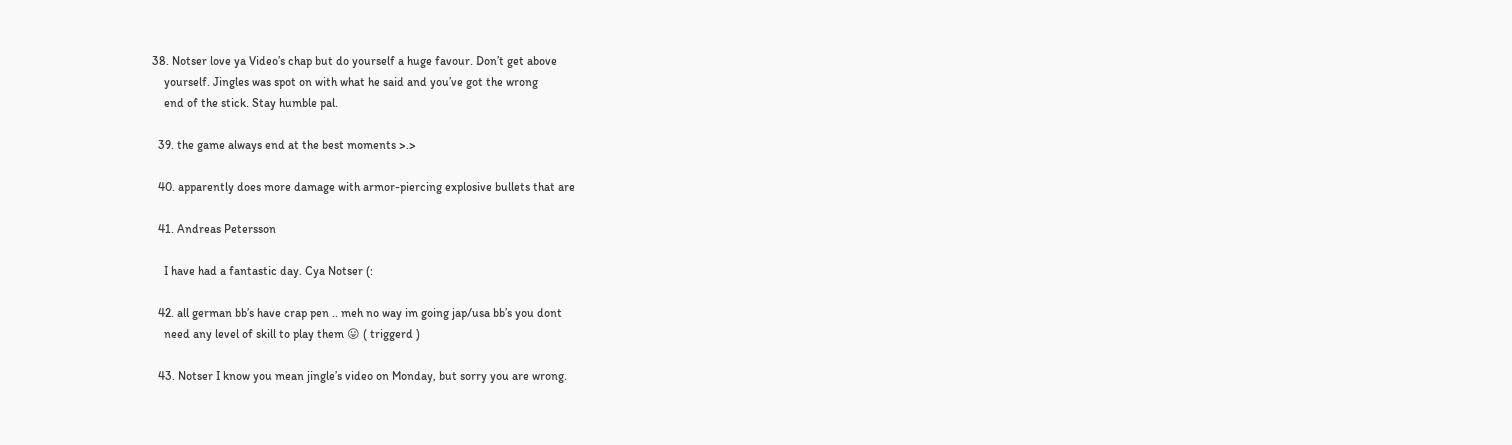38. Notser love ya Video’s chap but do yourself a huge favour. Don’t get above
    yourself. Jingles was spot on with what he said and you’ve got the wrong
    end of the stick. Stay humble pal.

  39. the game always end at the best moments >.>

  40. apparently does more damage with armor-piercing explosive bullets that are

  41. Andreas Petersson

    I have had a fantastic day. Cya Notser (:

  42. all german bb’s have crap pen .. meh no way im going jap/usa bb’s you dont
    need any level of skill to play them 😛 ( triggerd )

  43. Notser I know you mean jingle’s video on Monday, but sorry you are wrong.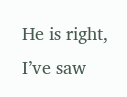He is right, I’ve saw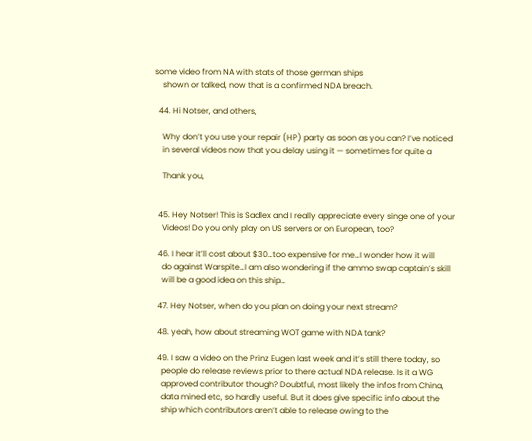some video from NA with stats of those german ships
    shown or talked, now that is a confirmed NDA breach.

  44. Hi Notser, and others,

    Why don’t you use your repair (HP) party as soon as you can? I’ve noticed
    in several videos now that you delay using it — sometimes for quite a

    Thank you,


  45. Hey Notser! This is Sadlex and I really appreciate every singe one of your
    Videos! Do you only play on US servers or on European, too?

  46. I hear it’ll cost about $30…too expensive for me…I wonder how it will
    do against Warspite…I am also wondering if the ammo swap captain’s skill
    will be a good idea on this ship…

  47. Hey Notser, when do you plan on doing your next stream?

  48. yeah, how about streaming WOT game with NDA tank?

  49. I saw a video on the Prinz Eugen last week and it’s still there today, so
    people do release reviews prior to there actual NDA release. Is it a WG
    approved contributor though? Doubtful, most likely the infos from China,
    data mined etc, so hardly useful. But it does give specific info about the
    ship which contributors aren’t able to release owing to the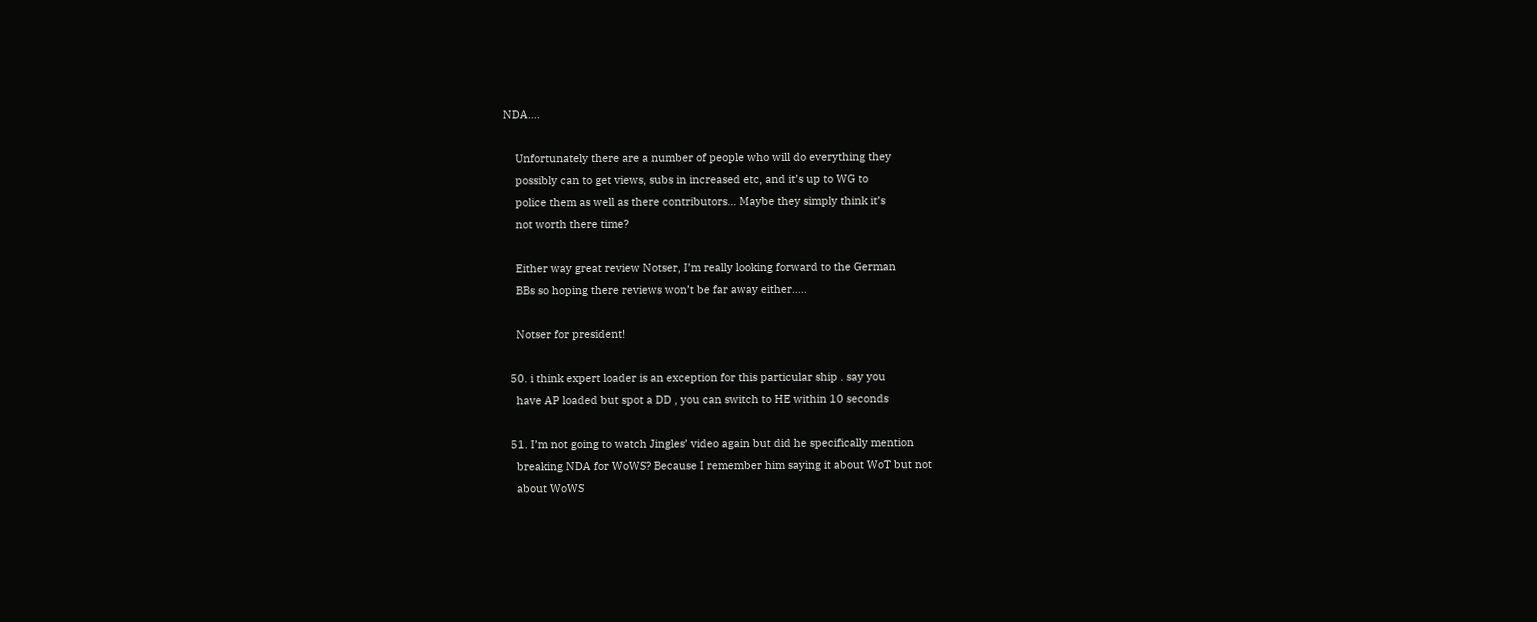NDA….

    Unfortunately there are a number of people who will do everything they
    possibly can to get views, subs in increased etc, and it’s up to WG to
    police them as well as there contributors… Maybe they simply think it’s
    not worth there time?

    Either way great review Notser, I’m really looking forward to the German
    BBs so hoping there reviews won’t be far away either…..

    Notser for president!

  50. i think expert loader is an exception for this particular ship . say you
    have AP loaded but spot a DD , you can switch to HE within 10 seconds

  51. I’m not going to watch Jingles’ video again but did he specifically mention
    breaking NDA for WoWS? Because I remember him saying it about WoT but not
    about WoWS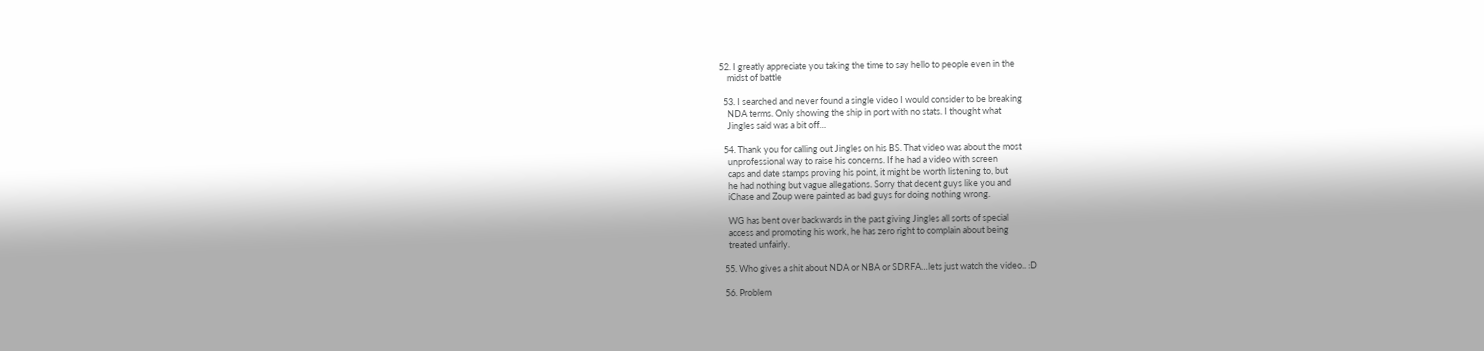52. I greatly appreciate you taking the time to say hello to people even in the
    midst of battle

  53. I searched and never found a single video I would consider to be breaking
    NDA terms. Only showing the ship in port with no stats. I thought what
    Jingles said was a bit off…

  54. Thank you for calling out Jingles on his BS. That video was about the most
    unprofessional way to raise his concerns. If he had a video with screen
    caps and date stamps proving his point, it might be worth listening to, but
    he had nothing but vague allegations. Sorry that decent guys like you and
    iChase and Zoup were painted as bad guys for doing nothing wrong.

    WG has bent over backwards in the past giving Jingles all sorts of special
    access and promoting his work, he has zero right to complain about being
    treated unfairly.

  55. Who gives a shit about NDA or NBA or SDRFA…lets just watch the video.. :D

  56. Problem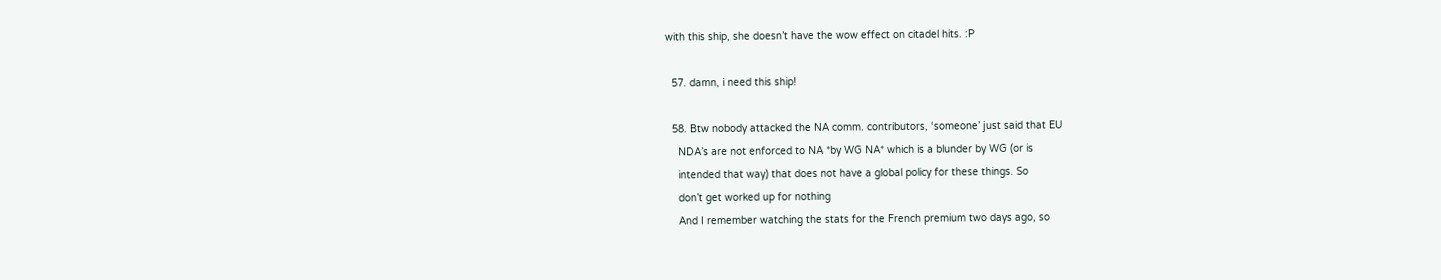with this ship, she doesn’t have the wow effect on citadel hits. :P

  57. damn, i need this ship!

  58. Btw nobody attacked the NA comm. contributors, ‘someone’ just said that EU
    NDA’s are not enforced to NA *by WG NA* which is a blunder by WG (or is
    intended that way) that does not have a global policy for these things. So
    don’t get worked up for nothing
    And I remember watching the stats for the French premium two days ago, so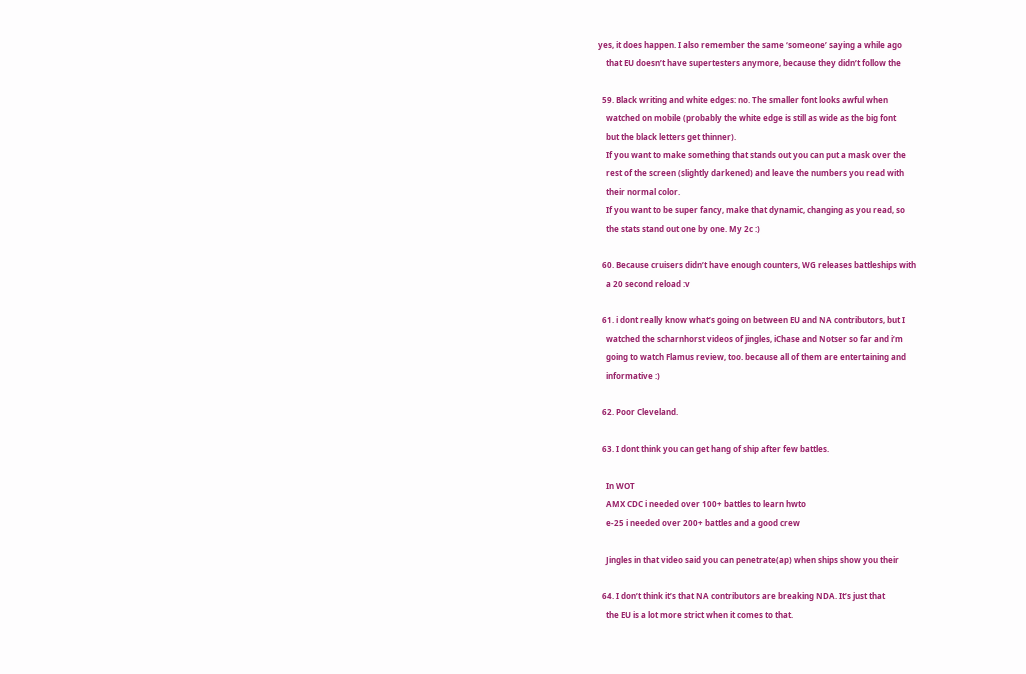yes, it does happen. I also remember the same ‘someone’ saying a while ago
    that EU doesn’t have supertesters anymore, because they didn’t follow the

  59. Black writing and white edges: no. The smaller font looks awful when
    watched on mobile (probably the white edge is still as wide as the big font
    but the black letters get thinner).
    If you want to make something that stands out you can put a mask over the
    rest of the screen (slightly darkened) and leave the numbers you read with
    their normal color.
    If you want to be super fancy, make that dynamic, changing as you read, so
    the stats stand out one by one. My 2c :)

  60. Because cruisers didn’t have enough counters, WG releases battleships with
    a 20 second reload :v

  61. i dont really know what’s going on between EU and NA contributors, but I
    watched the scharnhorst videos of jingles, iChase and Notser so far and i’m
    going to watch Flamus review, too. because all of them are entertaining and
    informative :)

  62. Poor Cleveland.

  63. I dont think you can get hang of ship after few battles.

    In WOT
    AMX CDC i needed over 100+ battles to learn hwto
    e-25 i needed over 200+ battles and a good crew

    Jingles in that video said you can penetrate(ap) when ships show you their

  64. I don’t think it’s that NA contributors are breaking NDA. It’s just that
    the EU is a lot more strict when it comes to that.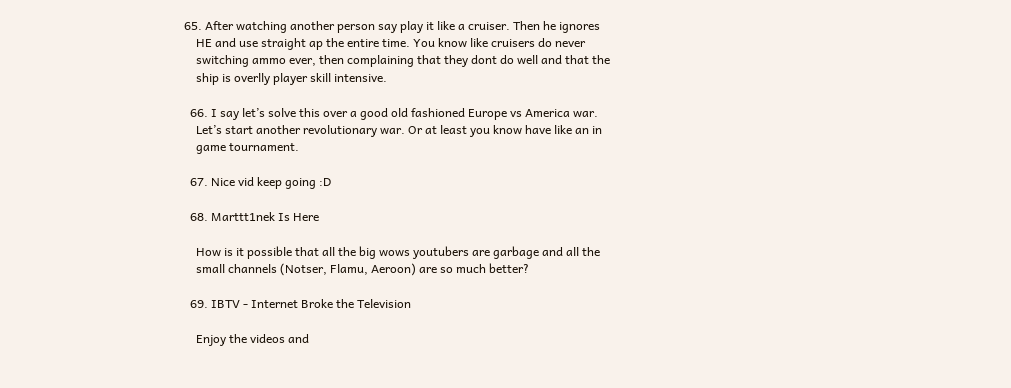65. After watching another person say play it like a cruiser. Then he ignores
    HE and use straight ap the entire time. You know like cruisers do never
    switching ammo ever, then complaining that they dont do well and that the
    ship is overlly player skill intensive.

  66. I say let’s solve this over a good old fashioned Europe vs America war.
    Let’s start another revolutionary war. Or at least you know have like an in
    game tournament.

  67. Nice vid keep going :D

  68. Marttt1nek Is Here

    How is it possible that all the big wows youtubers are garbage and all the
    small channels (Notser, Flamu, Aeroon) are so much better?

  69. IBTV - Internet Broke the Television

    Enjoy the videos and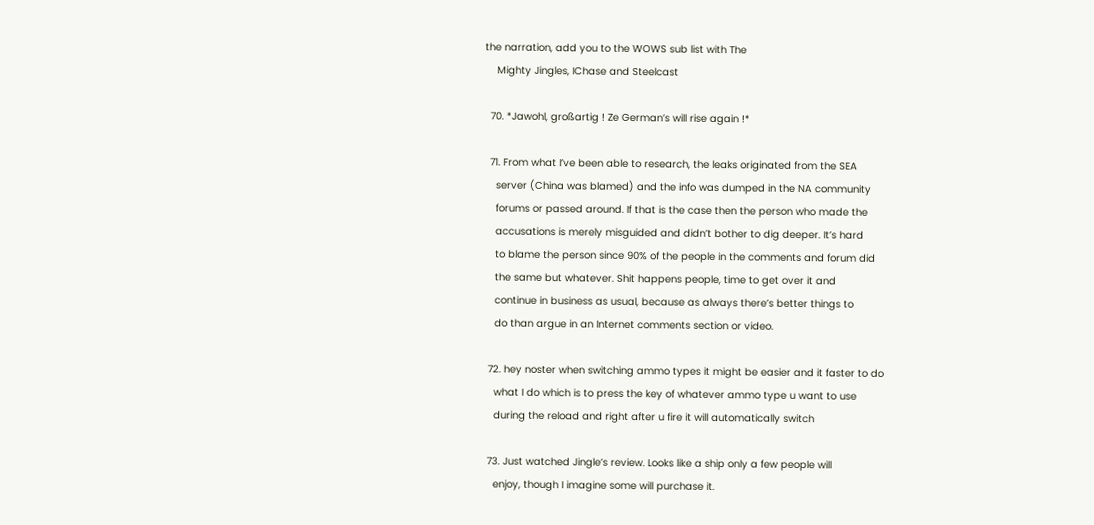the narration, add you to the WOWS sub list with The
    Mighty Jingles, IChase and Steelcast

  70. *Jawohl, großartig ! Ze German’s will rise again !*

  71. From what I’ve been able to research, the leaks originated from the SEA
    server (China was blamed) and the info was dumped in the NA community
    forums or passed around. If that is the case then the person who made the
    accusations is merely misguided and didn’t bother to dig deeper. It’s hard
    to blame the person since 90% of the people in the comments and forum did
    the same but whatever. Shit happens people, time to get over it and
    continue in business as usual, because as always there’s better things to
    do than argue in an Internet comments section or video.

  72. hey noster when switching ammo types it might be easier and it faster to do
    what I do which is to press the key of whatever ammo type u want to use
    during the reload and right after u fire it will automatically switch

  73. Just watched Jingle’s review. Looks like a ship only a few people will
    enjoy, though I imagine some will purchase it.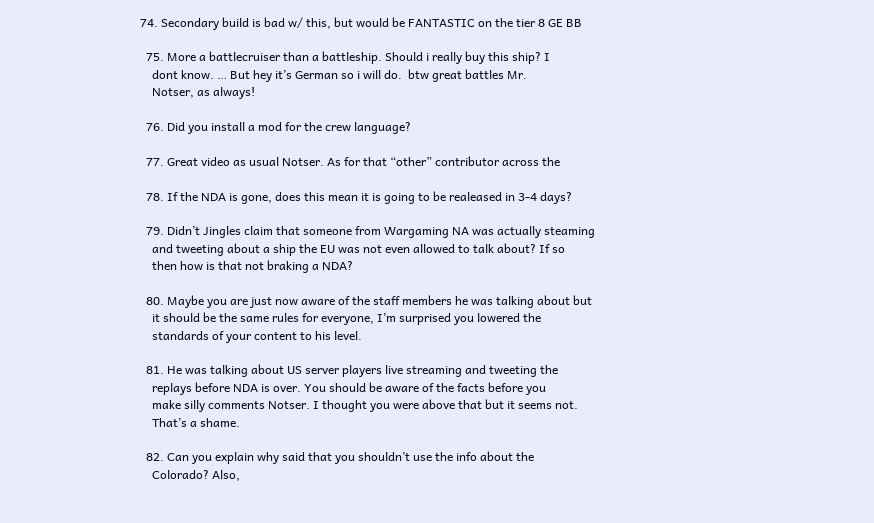74. Secondary build is bad w/ this, but would be FANTASTIC on the tier 8 GE BB

  75. More a battlecruiser than a battleship. Should i really buy this ship? I
    dont know. … But hey it’s German so i will do.  btw great battles Mr.
    Notser, as always!

  76. Did you install a mod for the crew language?

  77. Great video as usual Notser. As for that “other” contributor across the

  78. If the NDA is gone, does this mean it is going to be realeased in 3-4 days?

  79. Didn’t Jingles claim that someone from Wargaming NA was actually steaming
    and tweeting about a ship the EU was not even allowed to talk about? If so
    then how is that not braking a NDA?

  80. Maybe you are just now aware of the staff members he was talking about but
    it should be the same rules for everyone, I’m surprised you lowered the
    standards of your content to his level.

  81. He was talking about US server players live streaming and tweeting the
    replays before NDA is over. You should be aware of the facts before you
    make silly comments Notser. I thought you were above that but it seems not.
    That’s a shame.

  82. Can you explain why said that you shouldn’t use the info about the
    Colorado? Also,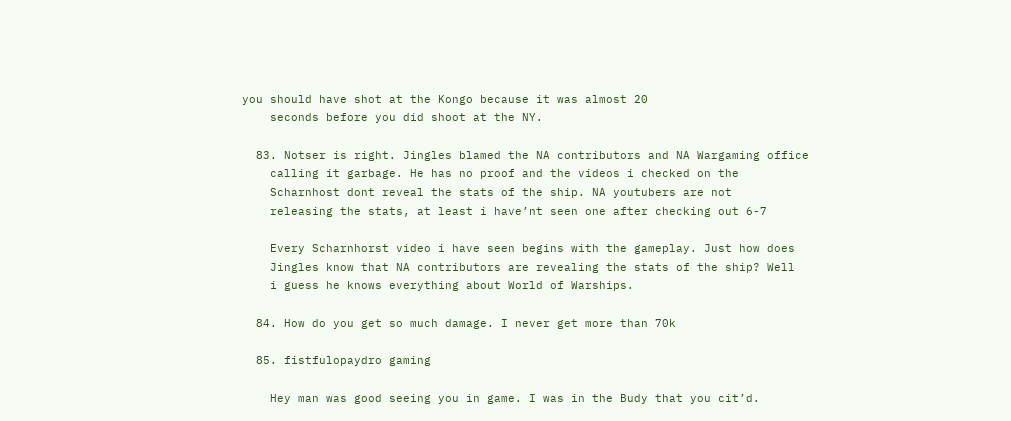you should have shot at the Kongo because it was almost 20
    seconds before you did shoot at the NY.

  83. Notser is right. Jingles blamed the NA contributors and NA Wargaming office
    calling it garbage. He has no proof and the videos i checked on the
    Scharnhost dont reveal the stats of the ship. NA youtubers are not
    releasing the stats, at least i have’nt seen one after checking out 6-7

    Every Scharnhorst video i have seen begins with the gameplay. Just how does
    Jingles know that NA contributors are revealing the stats of the ship? Well
    i guess he knows everything about World of Warships.

  84. How do you get so much damage. I never get more than 70k

  85. fistfulopaydro gaming

    Hey man was good seeing you in game. I was in the Budy that you cit’d.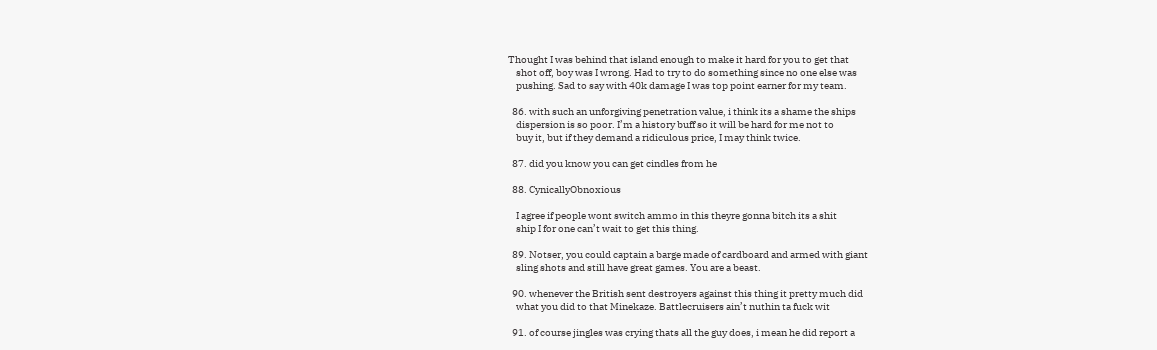Thought I was behind that island enough to make it hard for you to get that
    shot off, boy was I wrong. Had to try to do something since no one else was
    pushing. Sad to say with 40k damage I was top point earner for my team.

  86. with such an unforgiving penetration value, i think its a shame the ships
    dispersion is so poor. I’m a history buff so it will be hard for me not to
    buy it, but if they demand a ridiculous price, I may think twice.

  87. did you know you can get cindles from he

  88. CynicallyObnoxious

    I agree if people wont switch ammo in this theyre gonna bitch its a shit
    ship I for one can’t wait to get this thing.

  89. Notser, you could captain a barge made of cardboard and armed with giant
    sling shots and still have great games. You are a beast.

  90. whenever the British sent destroyers against this thing it pretty much did
    what you did to that Minekaze. Battlecruisers ain’t nuthin ta fuck wit

  91. of course jingles was crying thats all the guy does, i mean he did report a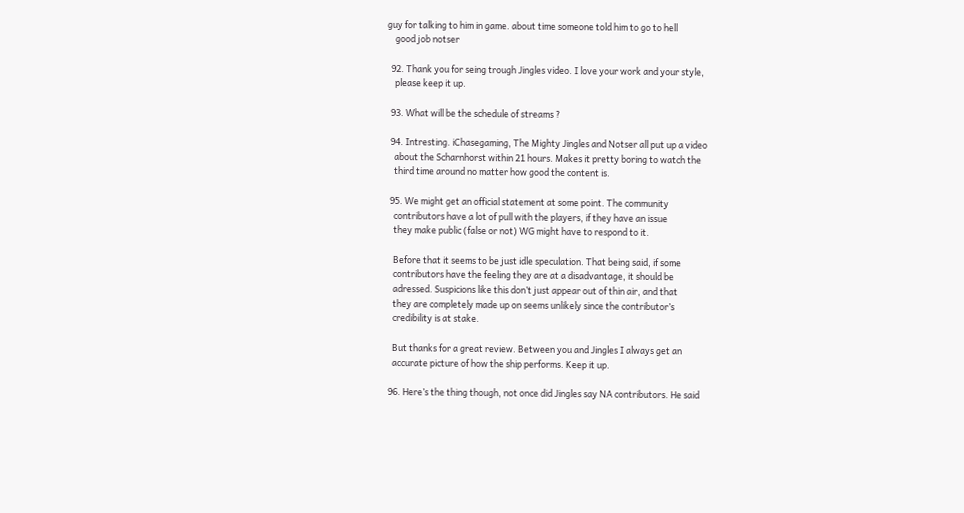guy for talking to him in game. about time someone told him to go to hell
    good job notser

  92. Thank you for seing trough Jingles video. I love your work and your style,
    please keep it up.

  93. What will be the schedule of streams ?

  94. Intresting. iChasegaming, The Mighty Jingles and Notser all put up a video
    about the Scharnhorst within 21 hours. Makes it pretty boring to watch the
    third time around no matter how good the content is.

  95. We might get an official statement at some point. The community
    contributors have a lot of pull with the players, if they have an issue
    they make public (false or not) WG might have to respond to it.

    Before that it seems to be just idle speculation. That being said, if some
    contributors have the feeling they are at a disadvantage, it should be
    adressed. Suspicions like this don’t just appear out of thin air, and that
    they are completely made up on seems unlikely since the contributor’s
    credibility is at stake.

    But thanks for a great review. Between you and Jingles I always get an
    accurate picture of how the ship performs. Keep it up.

  96. Here’s the thing though, not once did Jingles say NA contributors. He said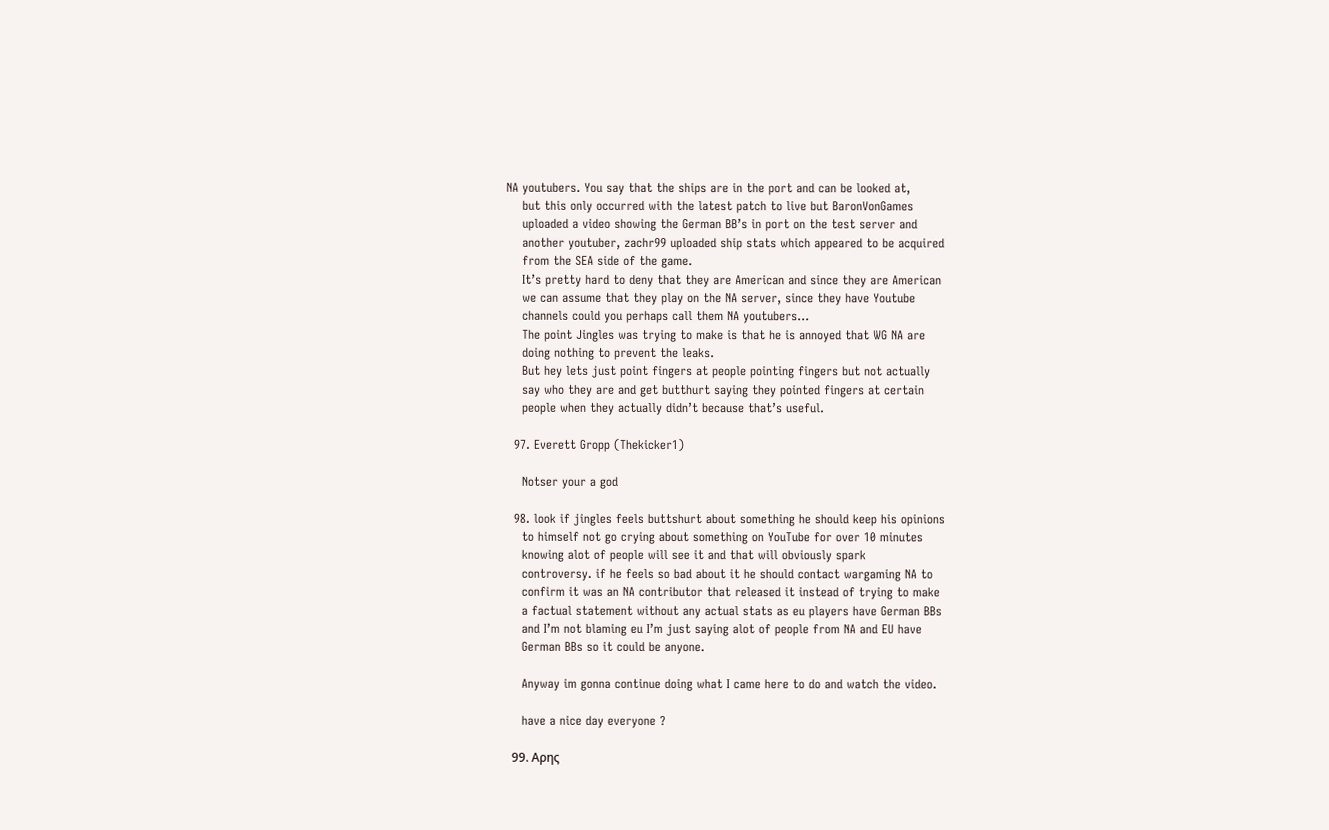NA youtubers. You say that the ships are in the port and can be looked at,
    but this only occurred with the latest patch to live but BaronVonGames
    uploaded a video showing the German BB’s in port on the test server and
    another youtuber, zachr99 uploaded ship stats which appeared to be acquired
    from the SEA side of the game.
    It’s pretty hard to deny that they are American and since they are American
    we can assume that they play on the NA server, since they have Youtube
    channels could you perhaps call them NA youtubers…
    The point Jingles was trying to make is that he is annoyed that WG NA are
    doing nothing to prevent the leaks.
    But hey lets just point fingers at people pointing fingers but not actually
    say who they are and get butthurt saying they pointed fingers at certain
    people when they actually didn’t because that’s useful.

  97. Everett Gropp (Thekicker1)

    Notser your a god

  98. look if jingles feels buttshurt about something he should keep his opinions
    to himself not go crying about something on YouTube for over 10 minutes
    knowing alot of people will see it and that will obviously spark
    controversy. if he feels so bad about it he should contact wargaming NA to
    confirm it was an NA contributor that released it instead of trying to make
    a factual statement without any actual stats as eu players have German BBs
    and I’m not blaming eu I’m just saying alot of people from NA and EU have
    German BBs so it could be anyone.

    Anyway im gonna continue doing what I came here to do and watch the video.

    have a nice day everyone ?

  99. Αρης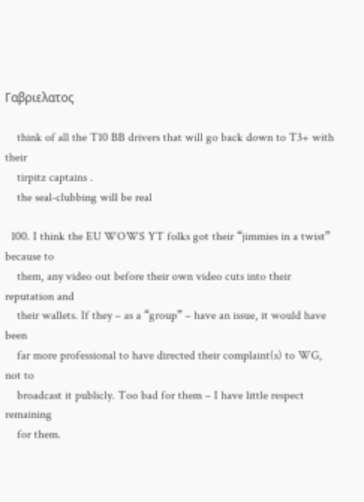Γαβριελατος

    think of all the T10 BB drivers that will go back down to T3+ with their
    tirpitz captains .
    the seal-clubbing will be real

  100. I think the EU WOWS YT folks got their “jimmies in a twist” because to
    them, any video out before their own video cuts into their reputation and
    their wallets. If they – as a “group” – have an issue, it would have been
    far more professional to have directed their complaint(s) to WG, not to
    broadcast it publicly. Too bad for them – I have little respect remaining
    for them.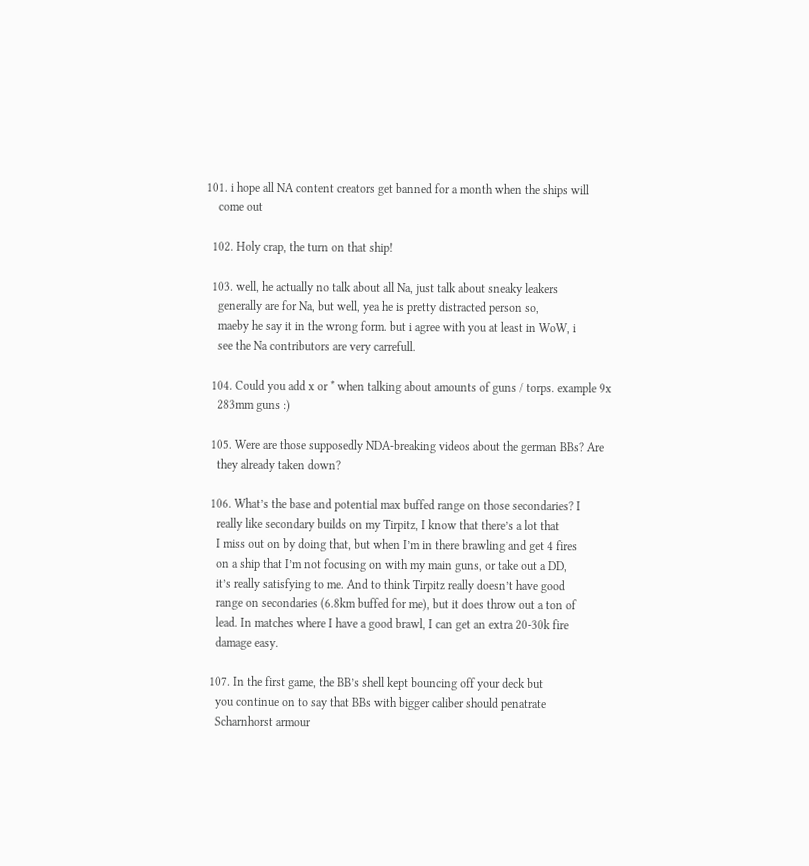101. i hope all NA content creators get banned for a month when the ships will
    come out

  102. Holy crap, the turn on that ship!

  103. well, he actually no talk about all Na, just talk about sneaky leakers
    generally are for Na, but well, yea he is pretty distracted person so,
    maeby he say it in the wrong form. but i agree with you at least in WoW, i
    see the Na contributors are very carrefull.

  104. Could you add x or * when talking about amounts of guns / torps. example 9x
    283mm guns :)

  105. Were are those supposedly NDA-breaking videos about the german BBs? Are
    they already taken down?

  106. What’s the base and potential max buffed range on those secondaries? I
    really like secondary builds on my Tirpitz, I know that there’s a lot that
    I miss out on by doing that, but when I’m in there brawling and get 4 fires
    on a ship that I’m not focusing on with my main guns, or take out a DD,
    it’s really satisfying to me. And to think Tirpitz really doesn’t have good
    range on secondaries (6.8km buffed for me), but it does throw out a ton of
    lead. In matches where I have a good brawl, I can get an extra 20-30k fire
    damage easy.

  107. In the first game, the BB’s shell kept bouncing off your deck but
    you continue on to say that BBs with bigger caliber should penatrate
    Scharnhorst armour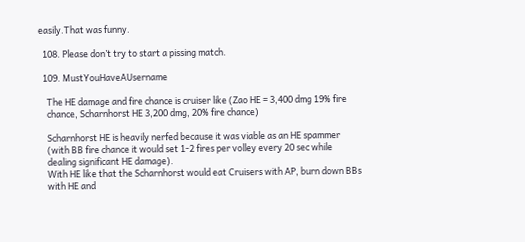easily.That was funny.

  108. Please don’t try to start a pissing match.

  109. MustYouHaveAUsername

    The HE damage and fire chance is cruiser like (Zao HE = 3,400 dmg 19% fire
    chance, Scharnhorst HE 3,200 dmg, 20% fire chance)

    Scharnhorst HE is heavily nerfed because it was viable as an HE spammer
    (with BB fire chance it would set 1-2 fires per volley every 20 sec while
    dealing significant HE damage).
    With HE like that the Scharnhorst would eat Cruisers with AP, burn down BBs
    with HE and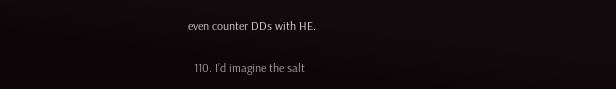even counter DDs with HE.

  110. I’d imagine the salt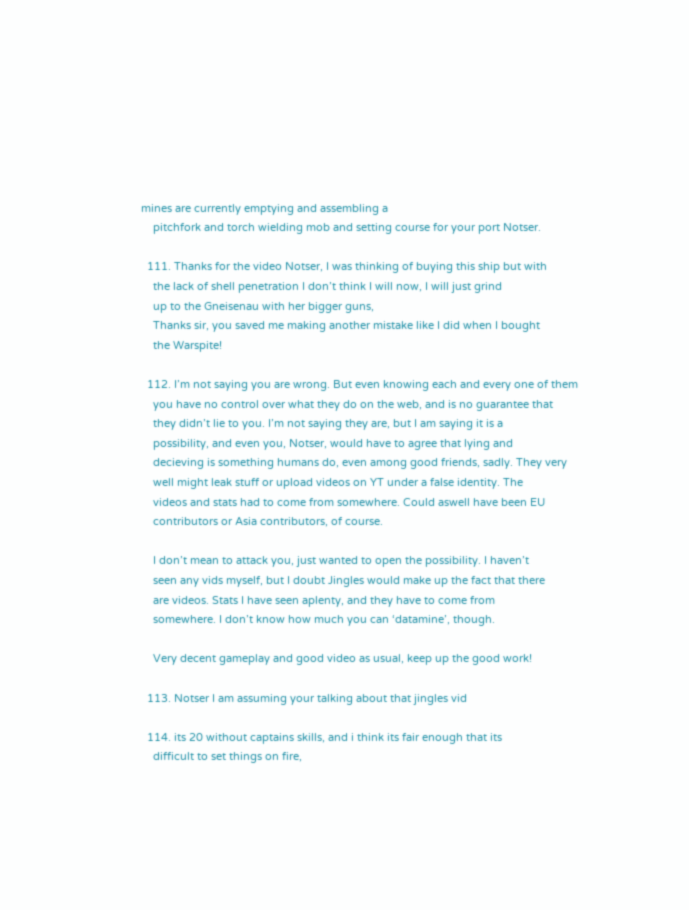mines are currently emptying and assembling a
    pitchfork and torch wielding mob and setting course for your port Notser.

  111. Thanks for the video Notser, I was thinking of buying this ship but with
    the lack of shell penetration I don’t think I will now, I will just grind
    up to the Gneisenau with her bigger guns,
    Thanks sir, you saved me making another mistake like I did when I bought
    the Warspite!

  112. I’m not saying you are wrong. But even knowing each and every one of them
    you have no control over what they do on the web, and is no guarantee that
    they didn’t lie to you. I’m not saying they are, but I am saying it is a
    possibility, and even you, Notser, would have to agree that lying and
    decieving is something humans do, even among good friends, sadly. They very
    well might leak stuff or upload videos on YT under a false identity. The
    videos and stats had to come from somewhere. Could aswell have been EU
    contributors or Asia contributors, of course.

    I don’t mean to attack you, just wanted to open the possibility. I haven’t
    seen any vids myself, but I doubt Jingles would make up the fact that there
    are videos. Stats I have seen aplenty, and they have to come from
    somewhere. I don’t know how much you can ‘datamine’, though.

    Very decent gameplay and good video as usual, keep up the good work!

  113. Notser I am assuming your talking about that jingles vid

  114. its 20 without captains skills, and i think its fair enough that its
    difficult to set things on fire,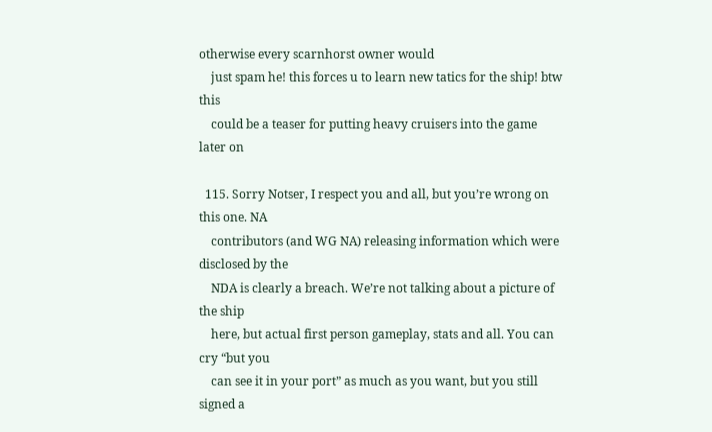otherwise every scarnhorst owner would
    just spam he! this forces u to learn new tatics for the ship! btw this
    could be a teaser for putting heavy cruisers into the game later on

  115. Sorry Notser, I respect you and all, but you’re wrong on this one. NA
    contributors (and WG NA) releasing information which were disclosed by the
    NDA is clearly a breach. We’re not talking about a picture of the ship
    here, but actual first person gameplay, stats and all. You can cry “but you
    can see it in your port” as much as you want, but you still signed a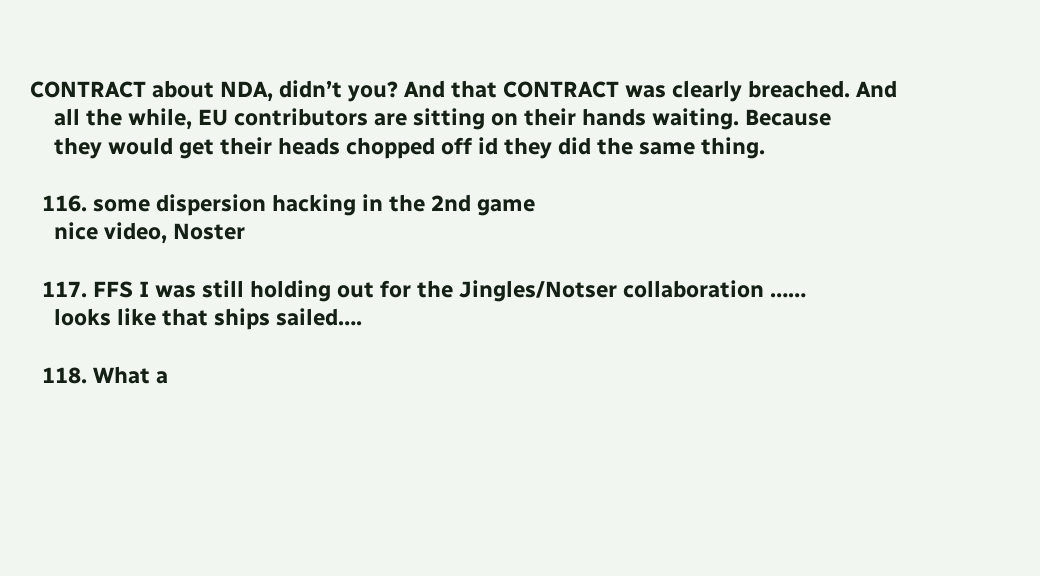CONTRACT about NDA, didn’t you? And that CONTRACT was clearly breached. And
    all the while, EU contributors are sitting on their hands waiting. Because
    they would get their heads chopped off id they did the same thing.

  116. some dispersion hacking in the 2nd game
    nice video, Noster

  117. FFS I was still holding out for the Jingles/Notser collaboration ……
    looks like that ships sailed….

  118. What a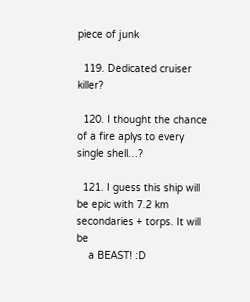piece of junk

  119. Dedicated cruiser killer?

  120. I thought the chance of a fire aplys to every single shell…?

  121. I guess this ship will be epic with 7.2 km secondaries + torps. It will be
    a BEAST! :D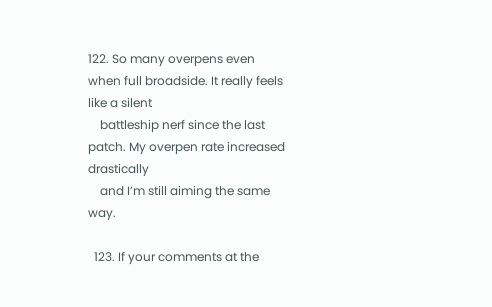122. So many overpens even when full broadside. It really feels like a silent
    battleship nerf since the last patch. My overpen rate increased drastically
    and I’m still aiming the same way.

  123. If your comments at the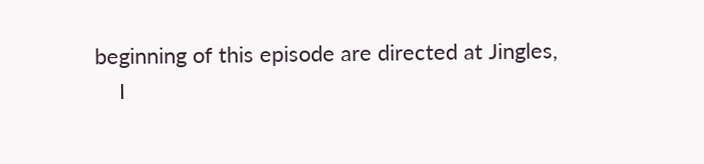beginning of this episode are directed at Jingles,
    I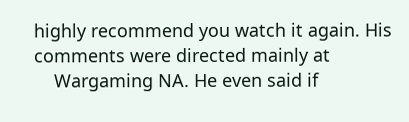highly recommend you watch it again. His comments were directed mainly at
    Wargaming NA. He even said if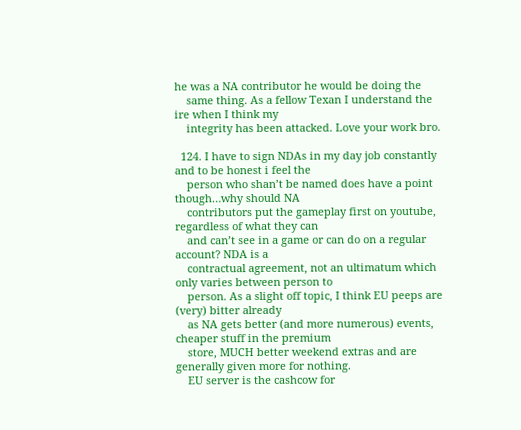he was a NA contributor he would be doing the
    same thing. As a fellow Texan I understand the ire when I think my
    integrity has been attacked. Love your work bro.

  124. I have to sign NDAs in my day job constantly and to be honest i feel the
    person who shan’t be named does have a point though…why should NA
    contributors put the gameplay first on youtube, regardless of what they can
    and can’t see in a game or can do on a regular account? NDA is a
    contractual agreement, not an ultimatum which only varies between person to
    person. As a slight off topic, I think EU peeps are (very) bitter already
    as NA gets better (and more numerous) events, cheaper stuff in the premium
    store, MUCH better weekend extras and are generally given more for nothing.
    EU server is the cashcow for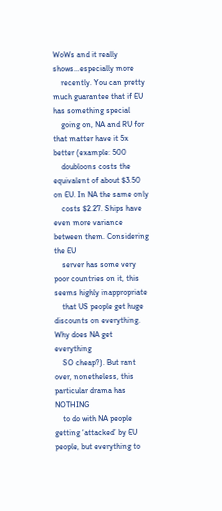WoWs and it really shows…especially more
    recently. You can pretty much guarantee that if EU has something special
    going on, NA and RU for that matter have it 5x better (example: 500
    doubloons costs the equivalent of about $3.50 on EU. In NA the same only
    costs $2.27. Ships have even more variance between them. Considering the EU
    server has some very poor countries on it, this seems highly inappropriate
    that US people get huge discounts on everything. Why does NA get everything
    SO cheap?). But rant over, nonetheless, this particular drama has NOTHING
    to do with NA people getting ‘attacked’ by EU people, but everything to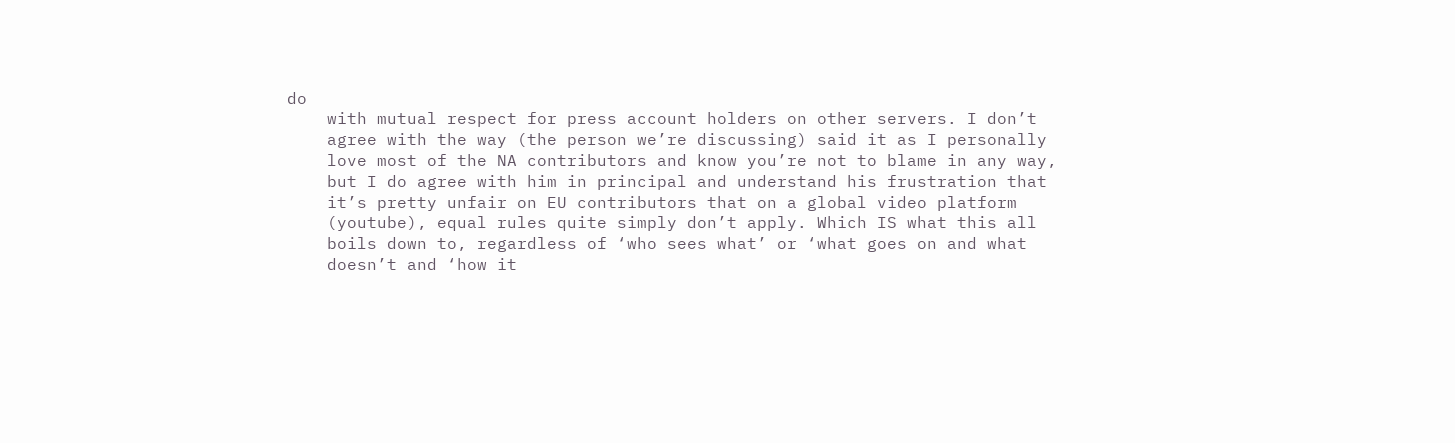do
    with mutual respect for press account holders on other servers. I don’t
    agree with the way (the person we’re discussing) said it as I personally
    love most of the NA contributors and know you’re not to blame in any way,
    but I do agree with him in principal and understand his frustration that
    it’s pretty unfair on EU contributors that on a global video platform
    (youtube), equal rules quite simply don’t apply. Which IS what this all
    boils down to, regardless of ‘who sees what’ or ‘what goes on and what
    doesn’t and ‘how it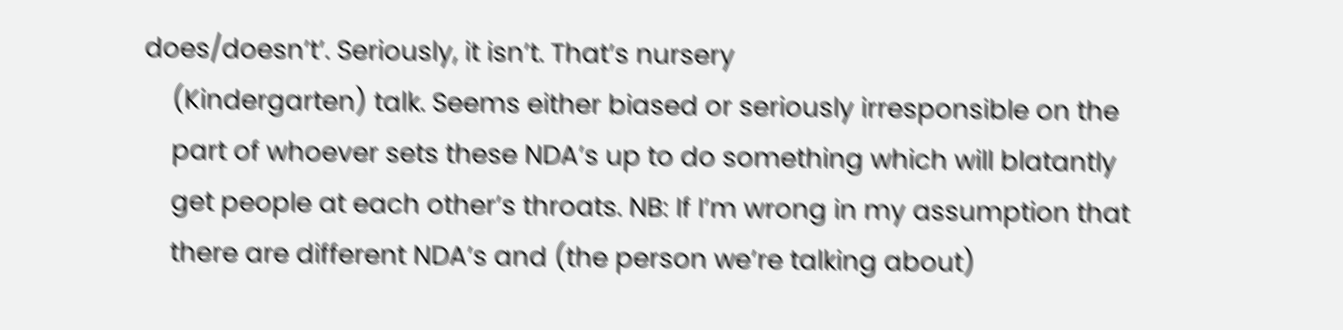does/doesn’t’. Seriously, it isn’t. That’s nursery
    (Kindergarten) talk. Seems either biased or seriously irresponsible on the
    part of whoever sets these NDA’s up to do something which will blatantly
    get people at each other’s throats. NB: If I’m wrong in my assumption that
    there are different NDA’s and (the person we’re talking about)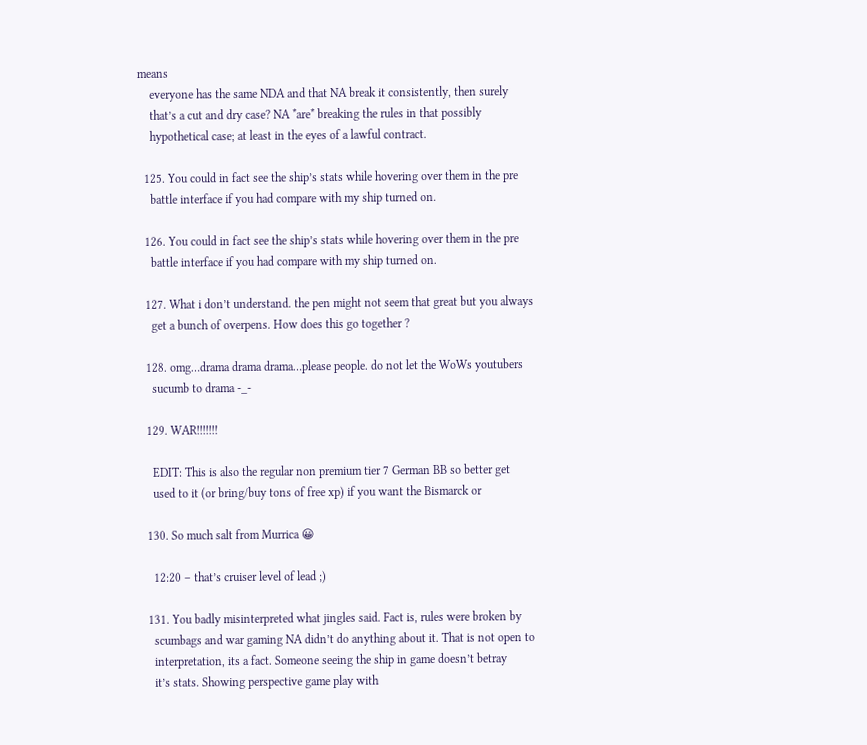means
    everyone has the same NDA and that NA break it consistently, then surely
    that’s a cut and dry case? NA *are* breaking the rules in that possibly
    hypothetical case; at least in the eyes of a lawful contract.

  125. You could in fact see the ship’s stats while hovering over them in the pre
    battle interface if you had compare with my ship turned on.

  126. You could in fact see the ship’s stats while hovering over them in the pre
    battle interface if you had compare with my ship turned on.

  127. What i don’t understand. the pen might not seem that great but you always
    get a bunch of overpens. How does this go together ?

  128. omg…drama drama drama…please people. do not let the WoWs youtubers
    sucumb to drama -_-

  129. WAR!!!!!!!

    EDIT: This is also the regular non premium tier 7 German BB so better get
    used to it (or bring/buy tons of free xp) if you want the Bismarck or

  130. So much salt from Murrica 😀

    12:20 – that’s cruiser level of lead ;)

  131. You badly misinterpreted what jingles said. Fact is, rules were broken by
    scumbags and war gaming NA didn’t do anything about it. That is not open to
    interpretation, its a fact. Someone seeing the ship in game doesn’t betray
    it’s stats. Showing perspective game play with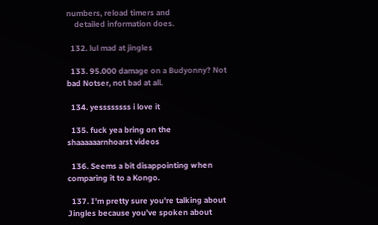numbers, reload timers and
    detailed information does.

  132. lul mad at jingles

  133. 95.000 damage on a Budyonny? Not bad Notser, not bad at all.

  134. yessssssss i love it

  135. fuck yea bring on the shaaaaaarnhoarst videos

  136. Seems a bit disappointing when comparing it to a Kongo.

  137. I’m pretty sure you’re talking about Jingles because you’ve spoken about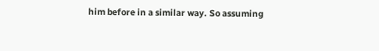him before in a similar way. So assuming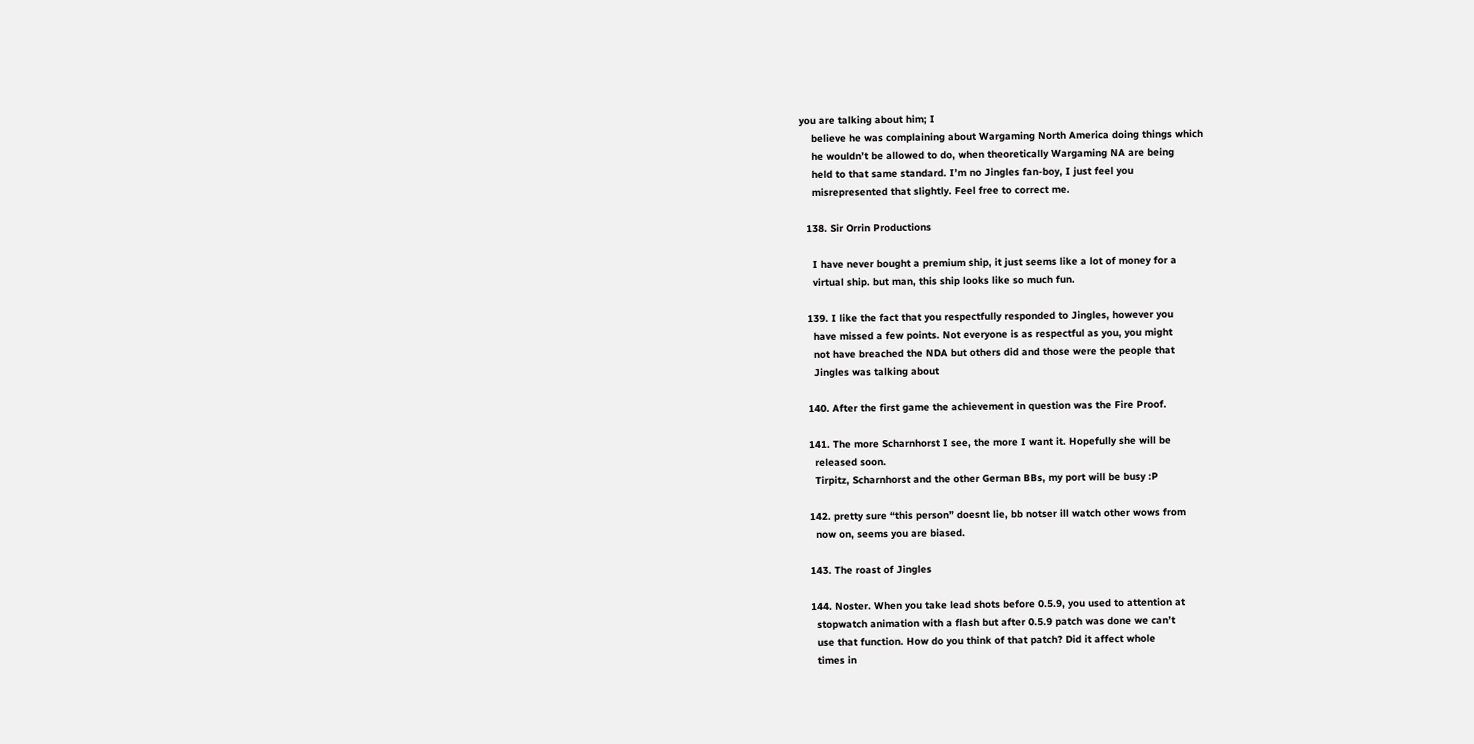you are talking about him; I
    believe he was complaining about Wargaming North America doing things which
    he wouldn’t be allowed to do, when theoretically Wargaming NA are being
    held to that same standard. I’m no Jingles fan-boy, I just feel you
    misrepresented that slightly. Feel free to correct me.

  138. Sir Orrin Productions

    I have never bought a premium ship, it just seems like a lot of money for a
    virtual ship. but man, this ship looks like so much fun.

  139. I like the fact that you respectfully responded to Jingles, however you
    have missed a few points. Not everyone is as respectful as you, you might
    not have breached the NDA but others did and those were the people that
    Jingles was talking about

  140. After the first game the achievement in question was the Fire Proof.

  141. The more Scharnhorst I see, the more I want it. Hopefully she will be
    released soon.
    Tirpitz, Scharnhorst and the other German BBs, my port will be busy :P

  142. pretty sure “this person” doesnt lie, bb notser ill watch other wows from
    now on, seems you are biased.

  143. The roast of Jingles

  144. Noster. When you take lead shots before 0.5.9, you used to attention at
    stopwatch animation with a flash but after 0.5.9 patch was done we can’t
    use that function. How do you think of that patch? Did it affect whole
    times in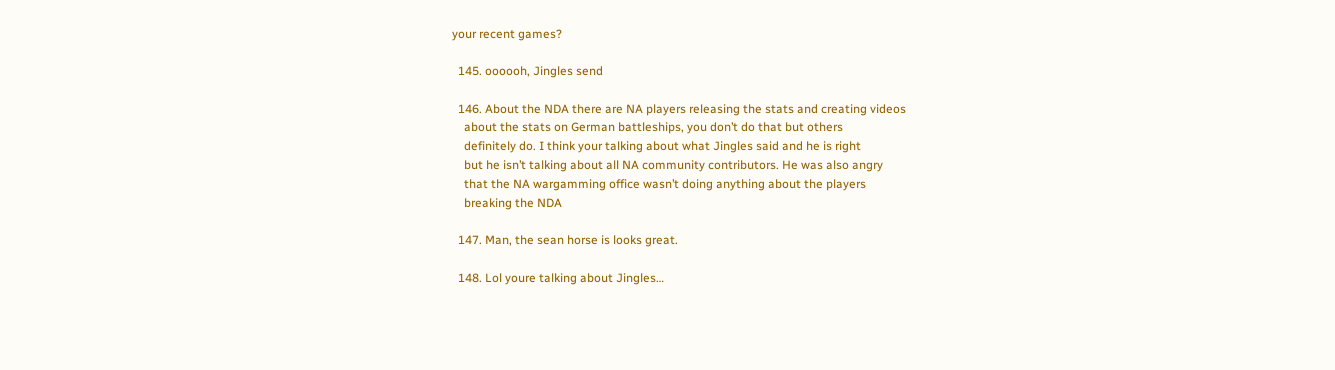your recent games?

  145. oooooh, Jingles send

  146. About the NDA there are NA players releasing the stats and creating videos
    about the stats on German battleships, you don’t do that but others
    definitely do. I think your talking about what Jingles said and he is right
    but he isn’t talking about all NA community contributors. He was also angry
    that the NA wargamming office wasn’t doing anything about the players
    breaking the NDA

  147. Man, the sean horse is looks great.

  148. Lol youre talking about Jingles…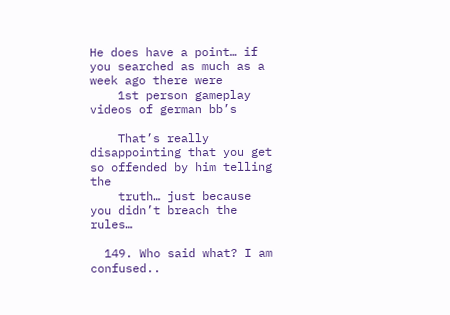He does have a point… if you searched as much as a week ago there were
    1st person gameplay videos of german bb’s

    That’s really disappointing that you get so offended by him telling the
    truth… just because you didn’t breach the rules…

  149. Who said what? I am confused..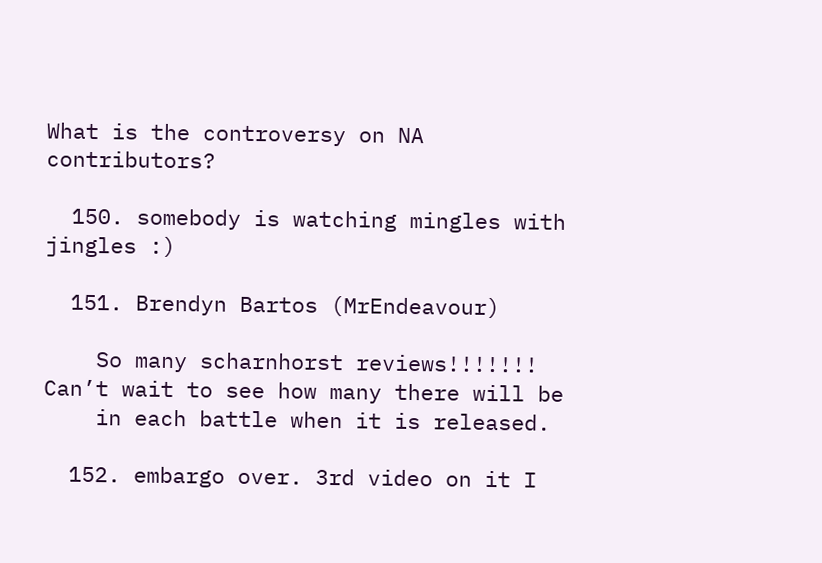What is the controversy on NA contributors?

  150. somebody is watching mingles with jingles :)

  151. Brendyn Bartos (MrEndeavour)

    So many scharnhorst reviews!!!!!!! Can’t wait to see how many there will be
    in each battle when it is released.

  152. embargo over. 3rd video on it I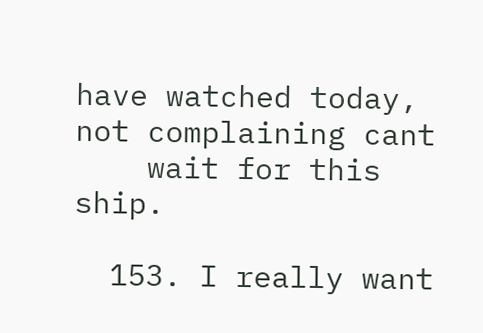have watched today, not complaining cant
    wait for this ship.

  153. I really want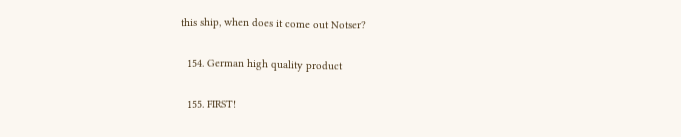this ship, when does it come out Notser?

  154. German high quality product

  155. FIRST!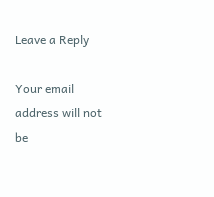Leave a Reply

Your email address will not be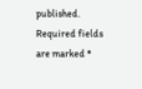published. Required fields are marked *